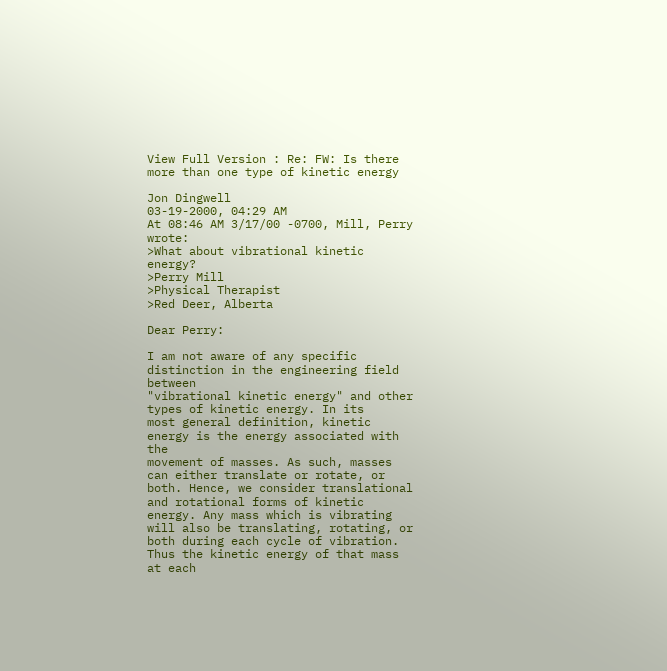View Full Version : Re: FW: Is there more than one type of kinetic energy

Jon Dingwell
03-19-2000, 04:29 AM
At 08:46 AM 3/17/00 -0700, Mill, Perry wrote:
>What about vibrational kinetic energy?
>Perry Mill
>Physical Therapist
>Red Deer, Alberta

Dear Perry:

I am not aware of any specific distinction in the engineering field between
"vibrational kinetic energy" and other types of kinetic energy. In its
most general definition, kinetic energy is the energy associated with the
movement of masses. As such, masses can either translate or rotate, or
both. Hence, we consider translational and rotational forms of kinetic
energy. Any mass which is vibrating will also be translating, rotating, or
both during each cycle of vibration. Thus the kinetic energy of that mass
at each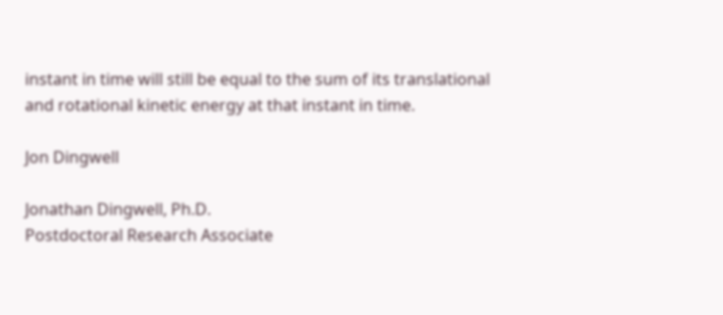instant in time will still be equal to the sum of its translational
and rotational kinetic energy at that instant in time.

Jon Dingwell

Jonathan Dingwell, Ph.D.
Postdoctoral Research Associate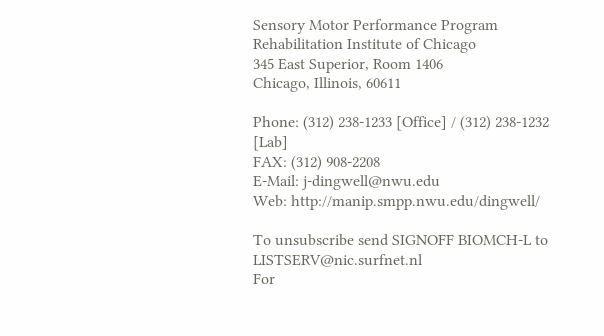Sensory Motor Performance Program
Rehabilitation Institute of Chicago
345 East Superior, Room 1406
Chicago, Illinois, 60611

Phone: (312) 238-1233 [Office] / (312) 238-1232 [Lab]
FAX: (312) 908-2208
E-Mail: j-dingwell@nwu.edu
Web: http://manip.smpp.nwu.edu/dingwell/

To unsubscribe send SIGNOFF BIOMCH-L to LISTSERV@nic.surfnet.nl
For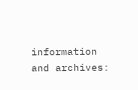information and archives: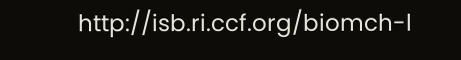http://isb.ri.ccf.org/biomch-l